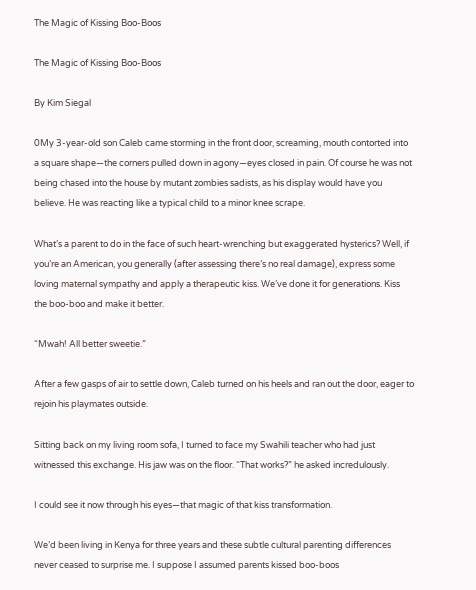The Magic of Kissing Boo-Boos

The Magic of Kissing Boo-Boos

By Kim Siegal

0My 3-year-old son Caleb came storming in the front door, screaming, mouth contorted into a square shape—the corners pulled down in agony—eyes closed in pain. Of course he was not being chased into the house by mutant zombies sadists, as his display would have you believe. He was reacting like a typical child to a minor knee scrape.

What’s a parent to do in the face of such heart-wrenching but exaggerated hysterics? Well, if you’re an American, you generally (after assessing there’s no real damage), express some loving maternal sympathy and apply a therapeutic kiss. We’ve done it for generations. Kiss the boo-boo and make it better.

“Mwah! All better sweetie.”

After a few gasps of air to settle down, Caleb turned on his heels and ran out the door, eager to rejoin his playmates outside.

Sitting back on my living room sofa, I turned to face my Swahili teacher who had just witnessed this exchange. His jaw was on the floor. “That works?” he asked incredulously.

I could see it now through his eyes—that magic of that kiss transformation.

We’d been living in Kenya for three years and these subtle cultural parenting differences never ceased to surprise me. I suppose I assumed parents kissed boo-boos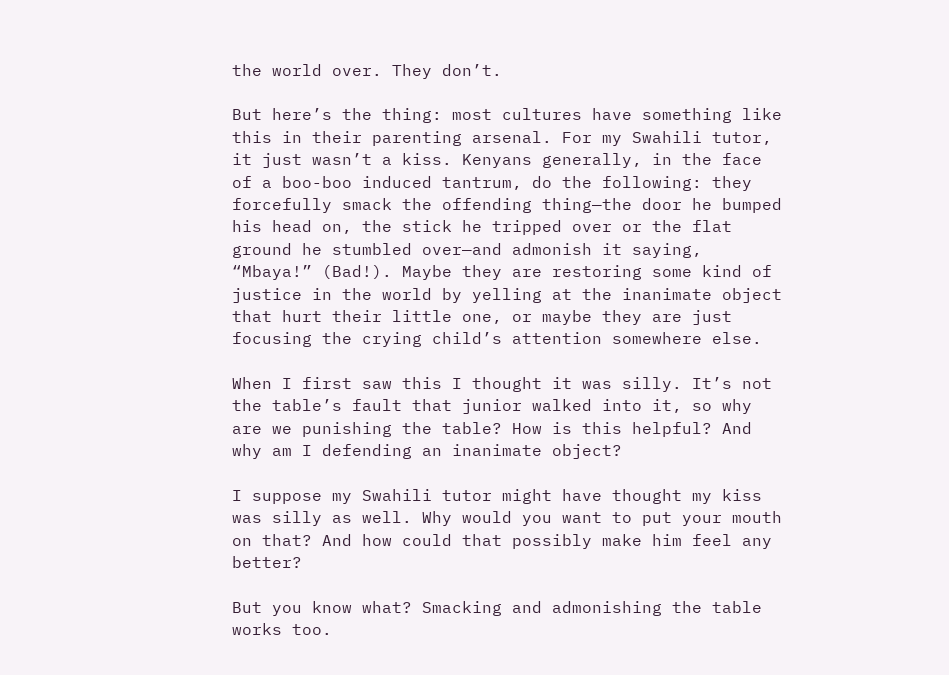the world over. They don’t.

But here’s the thing: most cultures have something like this in their parenting arsenal. For my Swahili tutor, it just wasn’t a kiss. Kenyans generally, in the face of a boo-boo induced tantrum, do the following: they forcefully smack the offending thing—the door he bumped his head on, the stick he tripped over or the flat ground he stumbled over—and admonish it saying, “Mbaya!” (Bad!). Maybe they are restoring some kind of justice in the world by yelling at the inanimate object that hurt their little one, or maybe they are just focusing the crying child’s attention somewhere else.

When I first saw this I thought it was silly. It’s not the table’s fault that junior walked into it, so why are we punishing the table? How is this helpful? And why am I defending an inanimate object?

I suppose my Swahili tutor might have thought my kiss was silly as well. Why would you want to put your mouth on that? And how could that possibly make him feel any better?

But you know what? Smacking and admonishing the table works too.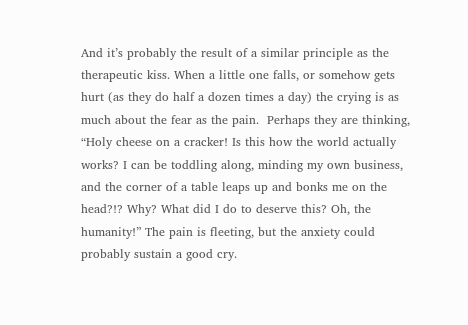And it’s probably the result of a similar principle as the therapeutic kiss. When a little one falls, or somehow gets hurt (as they do half a dozen times a day) the crying is as much about the fear as the pain.  Perhaps they are thinking, “Holy cheese on a cracker! Is this how the world actually works? I can be toddling along, minding my own business, and the corner of a table leaps up and bonks me on the head?!? Why? What did I do to deserve this? Oh, the humanity!” The pain is fleeting, but the anxiety could probably sustain a good cry.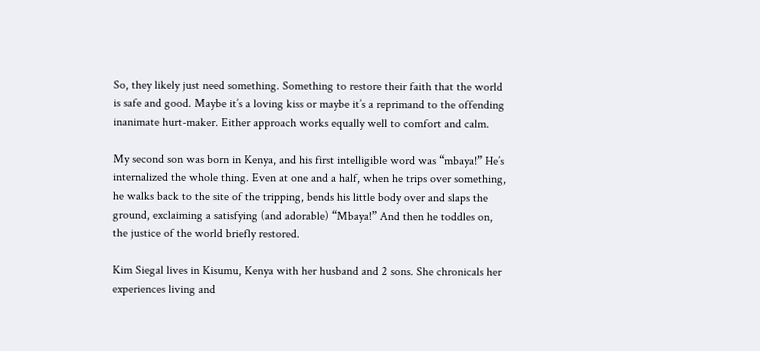So, they likely just need something. Something to restore their faith that the world is safe and good. Maybe it’s a loving kiss or maybe it’s a reprimand to the offending inanimate hurt-maker. Either approach works equally well to comfort and calm.

My second son was born in Kenya, and his first intelligible word was “mbaya!” He’s internalized the whole thing. Even at one and a half, when he trips over something, he walks back to the site of the tripping, bends his little body over and slaps the ground, exclaiming a satisfying (and adorable) “Mbaya!” And then he toddles on, the justice of the world briefly restored.

Kim Siegal lives in Kisumu, Kenya with her husband and 2 sons. She chronicals her experiences living and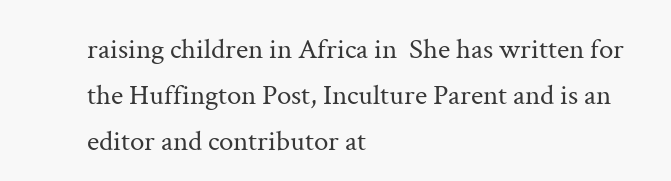raising children in Africa in  She has written for the Huffington Post, Inculture Parent and is an editor and contributor at